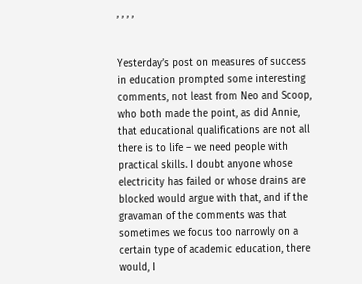, , , ,


Yesterday’s post on measures of success in education prompted some interesting comments, not least from Neo and Scoop, who both made the point, as did Annie, that educational qualifications are not all there is to life – we need people with practical skills. I doubt anyone whose electricity has failed or whose drains are blocked would argue with that, and if the gravaman of the comments was that sometimes we focus too narrowly on a certain type of academic education, there would, I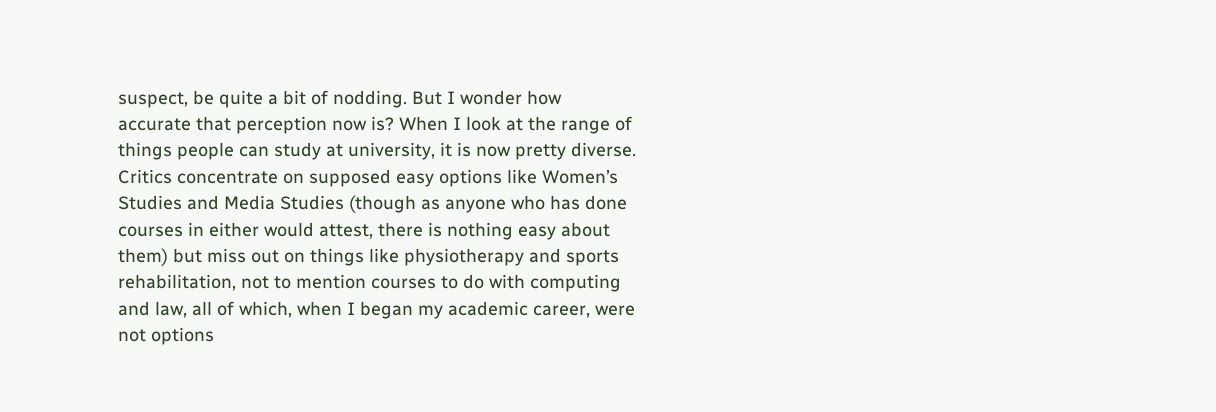suspect, be quite a bit of nodding. But I wonder how accurate that perception now is? When I look at the range of things people can study at university, it is now pretty diverse. Critics concentrate on supposed easy options like Women’s Studies and Media Studies (though as anyone who has done courses in either would attest, there is nothing easy about them) but miss out on things like physiotherapy and sports rehabilitation, not to mention courses to do with computing and law, all of which, when I began my academic career, were not options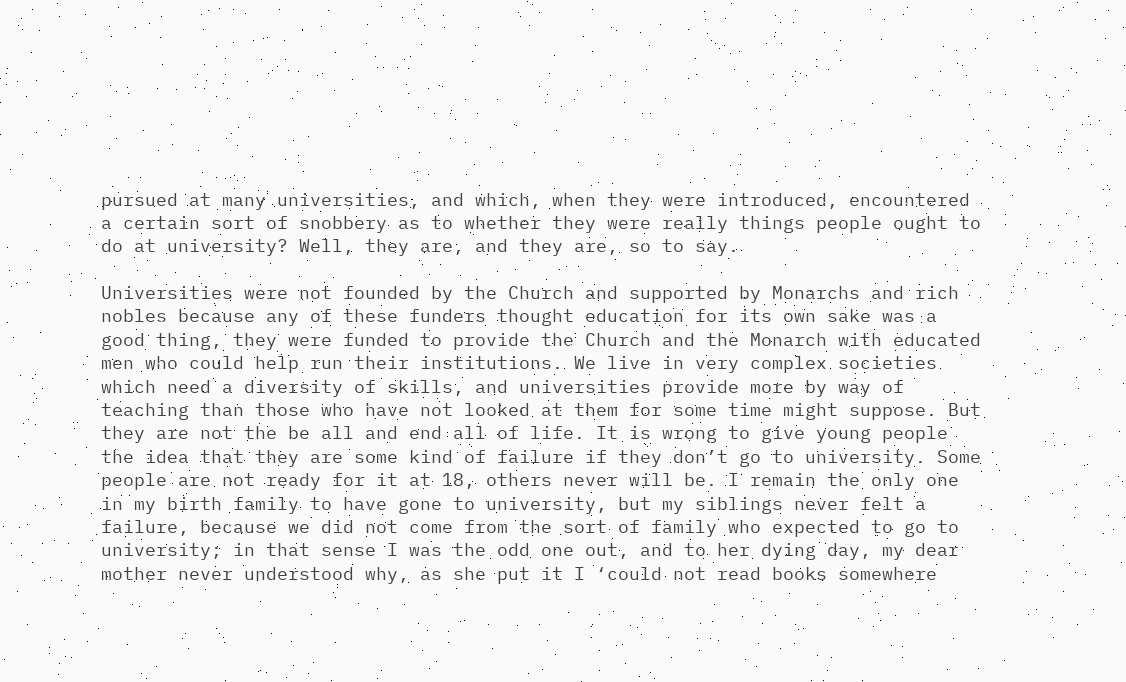pursued at many universities, and which, when they were introduced, encountered a certain sort of snobbery as to whether they were really things people ought to do at university? Well, they are, and they are, so to say.

Universities were not founded by the Church and supported by Monarchs and rich nobles because any of these funders thought education for its own sake was a good thing, they were funded to provide the Church and the Monarch with educated men who could help run their institutions. We live in very complex societies which need a diversity of skills, and universities provide more by way of teaching than those who have not looked at them for some time might suppose. But they are not the be all and end all of life. It is wrong to give young people the idea that they are some kind of failure if they don’t go to university. Some people are not ready for it at 18, others never will be. I remain the only one in my birth family to have gone to university, but my siblings never felt a failure, because we did not come from the sort of family who expected to go to university; in that sense I was the odd one out, and to her dying day, my dear mother never understood why, as she put it I ‘could not read books somewhere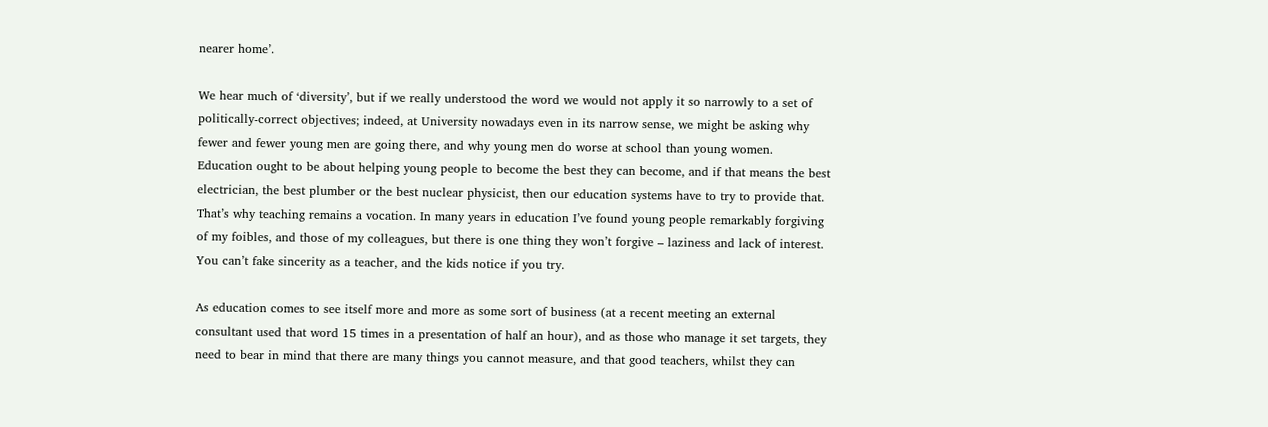nearer home’.

We hear much of ‘diversity’, but if we really understood the word we would not apply it so narrowly to a set of politically-correct objectives; indeed, at University nowadays even in its narrow sense, we might be asking why fewer and fewer young men are going there, and why young men do worse at school than young women. Education ought to be about helping young people to become the best they can become, and if that means the best electrician, the best plumber or the best nuclear physicist, then our education systems have to try to provide that. That’s why teaching remains a vocation. In many years in education I’ve found young people remarkably forgiving of my foibles, and those of my colleagues, but there is one thing they won’t forgive – laziness and lack of interest. You can’t fake sincerity as a teacher, and the kids notice if you try.

As education comes to see itself more and more as some sort of business (at a recent meeting an external consultant used that word 15 times in a presentation of half an hour), and as those who manage it set targets, they need to bear in mind that there are many things you cannot measure, and that good teachers, whilst they can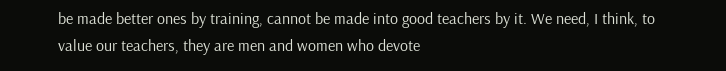be made better ones by training, cannot be made into good teachers by it. We need, I think, to value our teachers, they are men and women who devote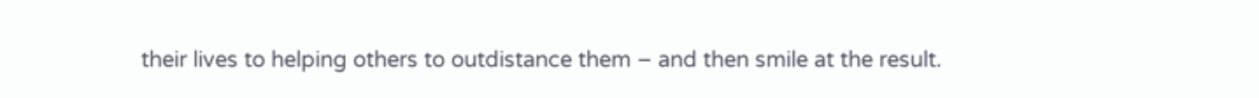their lives to helping others to outdistance them – and then smile at the result.